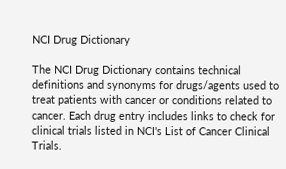NCI Drug Dictionary

The NCI Drug Dictionary contains technical definitions and synonyms for drugs/agents used to treat patients with cancer or conditions related to cancer. Each drug entry includes links to check for clinical trials listed in NCI's List of Cancer Clinical Trials.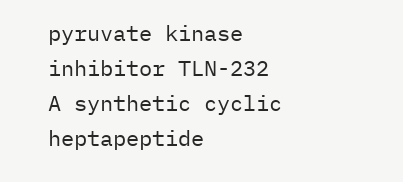pyruvate kinase inhibitor TLN-232
A synthetic cyclic heptapeptide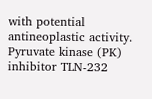with potential antineoplastic activity. Pyruvate kinase (PK) inhibitor TLN-232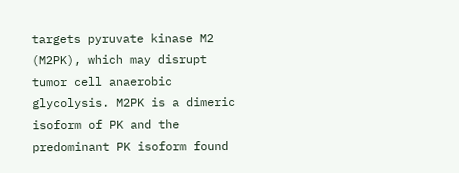targets pyruvate kinase M2 (M2PK), which may disrupt tumor cell anaerobic glycolysis. M2PK is a dimeric isoform of PK and the predominant PK isoform found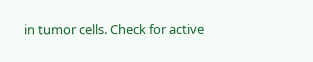in tumor cells. Check for active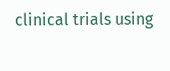clinical trials using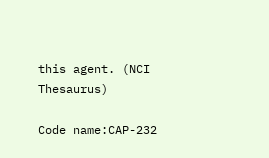this agent. (NCI Thesaurus)

Code name:CAP-232